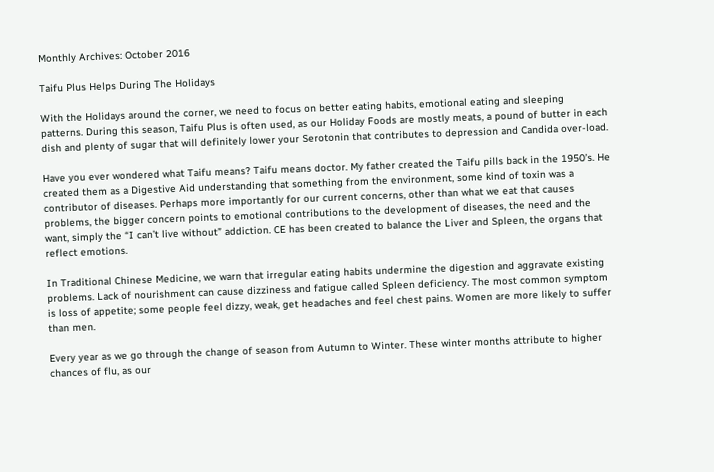Monthly Archives: October 2016

Taifu Plus Helps During The Holidays

With the Holidays around the corner, we need to focus on better eating habits, emotional eating and sleeping patterns. During this season, Taifu Plus is often used, as our Holiday Foods are mostly meats, a pound of butter in each dish and plenty of sugar that will definitely lower your Serotonin that contributes to depression and Candida over-load.

Have you ever wondered what Taifu means? Taifu means doctor. My father created the Taifu pills back in the 1950’s. He created them as a Digestive Aid understanding that something from the environment, some kind of toxin was a contributor of diseases. Perhaps more importantly for our current concerns, other than what we eat that causes problems, the bigger concern points to emotional contributions to the development of diseases, the need and the want, simply the “I can’t live without” addiction. CE has been created to balance the Liver and Spleen, the organs that reflect emotions.

In Traditional Chinese Medicine, we warn that irregular eating habits undermine the digestion and aggravate existing problems. Lack of nourishment can cause dizziness and fatigue called Spleen deficiency. The most common symptom is loss of appetite; some people feel dizzy, weak, get headaches and feel chest pains. Women are more likely to suffer than men.

Every year as we go through the change of season from Autumn to Winter. These winter months attribute to higher chances of flu, as our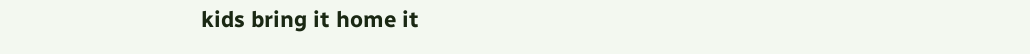kids bring it home it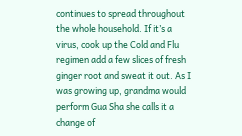continues to spread throughout the whole household. If it’s a virus, cook up the Cold and Flu regimen add a few slices of fresh ginger root and sweat it out. As I was growing up, grandma would perform Gua Sha she calls it a change of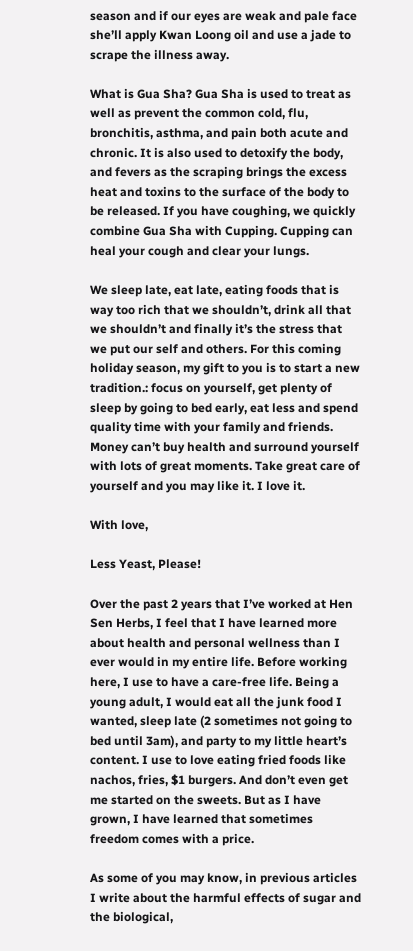season and if our eyes are weak and pale face she’ll apply Kwan Loong oil and use a jade to scrape the illness away.

What is Gua Sha? Gua Sha is used to treat as well as prevent the common cold, flu, bronchitis, asthma, and pain both acute and chronic. It is also used to detoxify the body, and fevers as the scraping brings the excess heat and toxins to the surface of the body to be released. If you have coughing, we quickly combine Gua Sha with Cupping. Cupping can heal your cough and clear your lungs.

We sleep late, eat late, eating foods that is way too rich that we shouldn’t, drink all that we shouldn’t and finally it’s the stress that we put our self and others. For this coming holiday season, my gift to you is to start a new tradition.: focus on yourself, get plenty of sleep by going to bed early, eat less and spend quality time with your family and friends. Money can’t buy health and surround yourself with lots of great moments. Take great care of yourself and you may like it. I love it.

With love,

Less Yeast, Please!

Over the past 2 years that I’ve worked at Hen Sen Herbs, I feel that I have learned more about health and personal wellness than I ever would in my entire life. Before working here, I use to have a care-free life. Being a young adult, I would eat all the junk food I wanted, sleep late (2 sometimes not going to bed until 3am), and party to my little heart’s content. I use to love eating fried foods like nachos, fries, $1 burgers. And don’t even get me started on the sweets. But as I have grown, I have learned that sometimes freedom comes with a price.

As some of you may know, in previous articles I write about the harmful effects of sugar and the biological,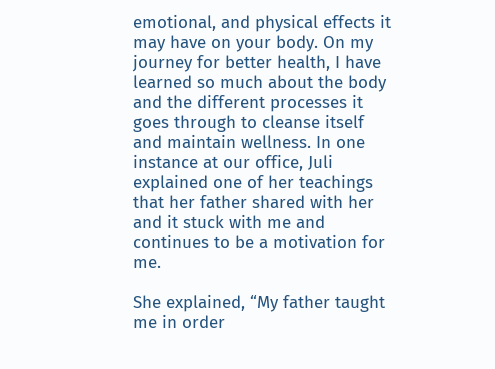emotional, and physical effects it may have on your body. On my journey for better health, I have learned so much about the body and the different processes it goes through to cleanse itself and maintain wellness. In one instance at our office, Juli explained one of her teachings that her father shared with her and it stuck with me and continues to be a motivation for me.

She explained, “My father taught me in order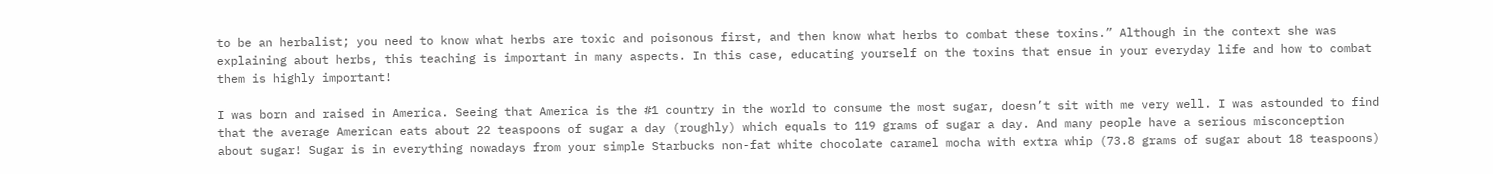to be an herbalist; you need to know what herbs are toxic and poisonous first, and then know what herbs to combat these toxins.” Although in the context she was explaining about herbs, this teaching is important in many aspects. In this case, educating yourself on the toxins that ensue in your everyday life and how to combat them is highly important!

I was born and raised in America. Seeing that America is the #1 country in the world to consume the most sugar, doesn’t sit with me very well. I was astounded to find that the average American eats about 22 teaspoons of sugar a day (roughly) which equals to 119 grams of sugar a day. And many people have a serious misconception about sugar! Sugar is in everything nowadays from your simple Starbucks non-fat white chocolate caramel mocha with extra whip (73.8 grams of sugar about 18 teaspoons)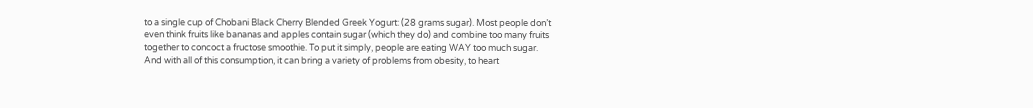to a single cup of Chobani Black Cherry Blended Greek Yogurt: (28 grams sugar). Most people don’t even think fruits like bananas and apples contain sugar (which they do) and combine too many fruits together to concoct a fructose smoothie. To put it simply, people are eating WAY too much sugar. And with all of this consumption, it can bring a variety of problems from obesity, to heart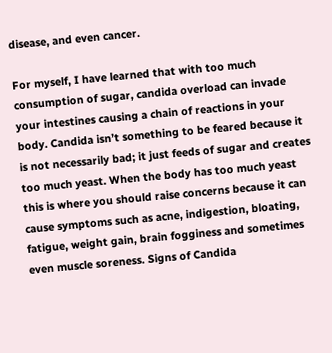disease, and even cancer.

For myself, I have learned that with too much consumption of sugar, candida overload can invade your intestines causing a chain of reactions in your body. Candida isn’t something to be feared because it is not necessarily bad; it just feeds of sugar and creates too much yeast. When the body has too much yeast this is where you should raise concerns because it can cause symptoms such as acne, indigestion, bloating, fatigue, weight gain, brain fogginess and sometimes even muscle soreness. Signs of Candida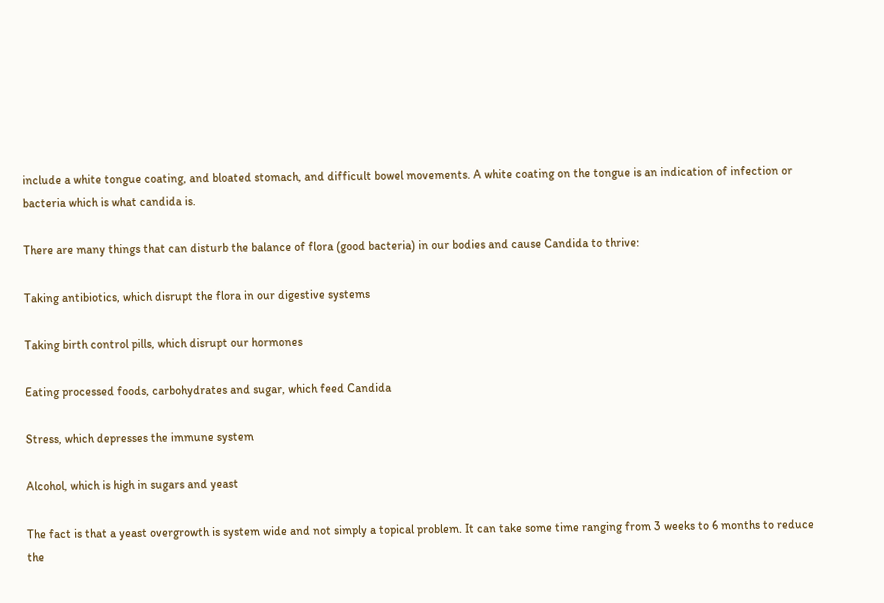include a white tongue coating, and bloated stomach, and difficult bowel movements. A white coating on the tongue is an indication of infection or bacteria which is what candida is.

There are many things that can disturb the balance of flora (good bacteria) in our bodies and cause Candida to thrive:

Taking antibiotics, which disrupt the flora in our digestive systems

Taking birth control pills, which disrupt our hormones

Eating processed foods, carbohydrates and sugar, which feed Candida

Stress, which depresses the immune system

Alcohol, which is high in sugars and yeast

The fact is that a yeast overgrowth is system wide and not simply a topical problem. It can take some time ranging from 3 weeks to 6 months to reduce the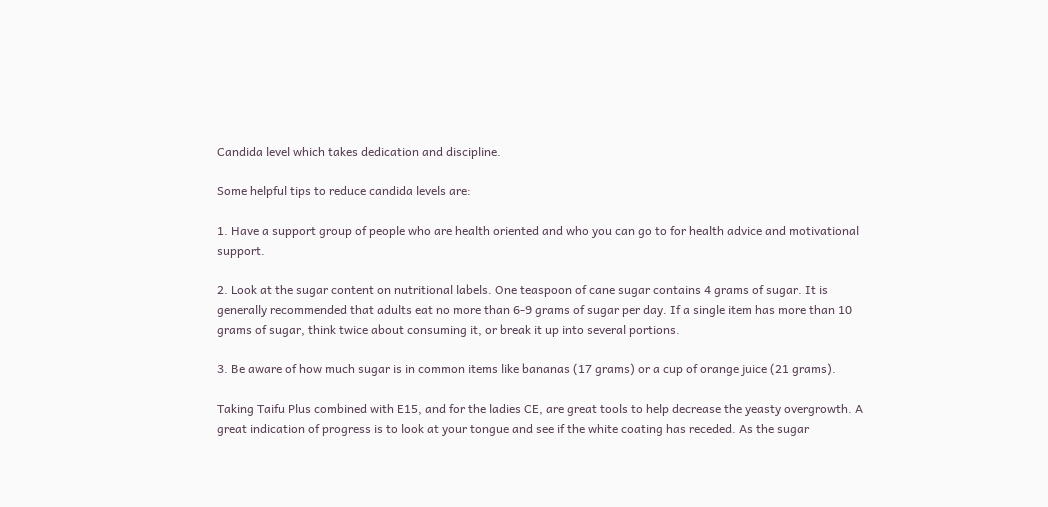Candida level which takes dedication and discipline.

Some helpful tips to reduce candida levels are:

1. Have a support group of people who are health oriented and who you can go to for health advice and motivational support.

2. Look at the sugar content on nutritional labels. One teaspoon of cane sugar contains 4 grams of sugar. It is generally recommended that adults eat no more than 6-9 grams of sugar per day. If a single item has more than 10 grams of sugar, think twice about consuming it, or break it up into several portions.

3. Be aware of how much sugar is in common items like bananas (17 grams) or a cup of orange juice (21 grams).

Taking Taifu Plus combined with E15, and for the ladies CE, are great tools to help decrease the yeasty overgrowth. A great indication of progress is to look at your tongue and see if the white coating has receded. As the sugar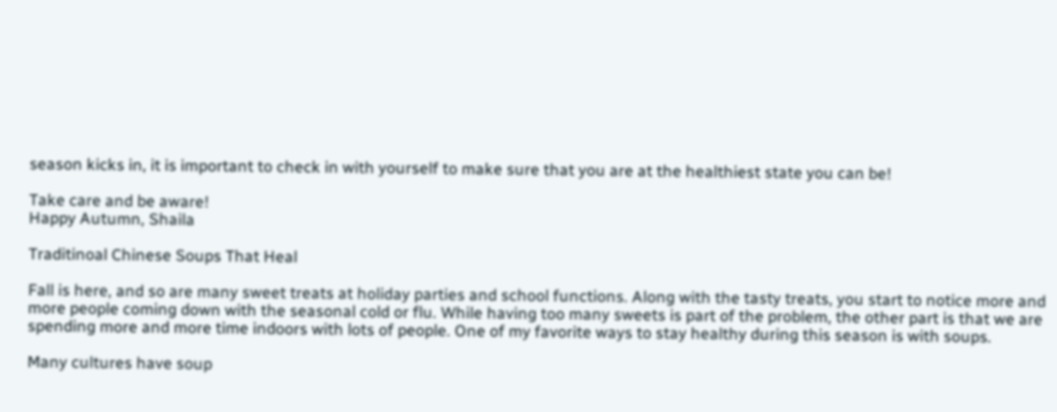season kicks in, it is important to check in with yourself to make sure that you are at the healthiest state you can be!

Take care and be aware!
Happy Autumn, Shaila

Traditinoal Chinese Soups That Heal

Fall is here, and so are many sweet treats at holiday parties and school functions. Along with the tasty treats, you start to notice more and more people coming down with the seasonal cold or flu. While having too many sweets is part of the problem, the other part is that we are spending more and more time indoors with lots of people. One of my favorite ways to stay healthy during this season is with soups.

Many cultures have soup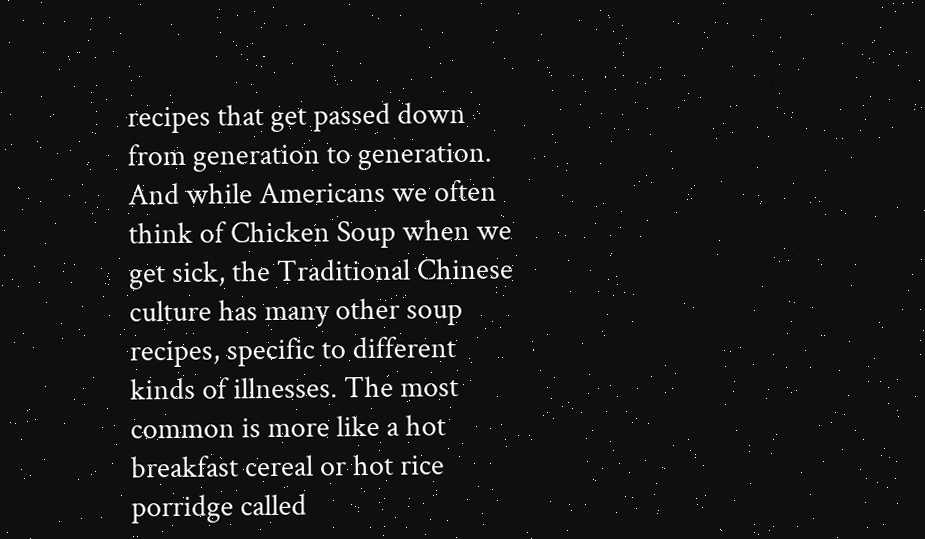recipes that get passed down from generation to generation. And while Americans we often think of Chicken Soup when we get sick, the Traditional Chinese culture has many other soup recipes, specific to different kinds of illnesses. The most common is more like a hot breakfast cereal or hot rice porridge called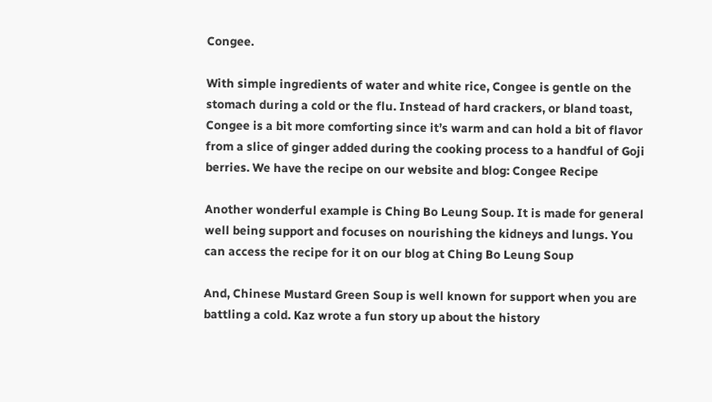Congee.

With simple ingredients of water and white rice, Congee is gentle on the stomach during a cold or the flu. Instead of hard crackers, or bland toast, Congee is a bit more comforting since it’s warm and can hold a bit of flavor from a slice of ginger added during the cooking process to a handful of Goji berries. We have the recipe on our website and blog: Congee Recipe

Another wonderful example is Ching Bo Leung Soup. It is made for general well being support and focuses on nourishing the kidneys and lungs. You can access the recipe for it on our blog at Ching Bo Leung Soup

And, Chinese Mustard Green Soup is well known for support when you are battling a cold. Kaz wrote a fun story up about the history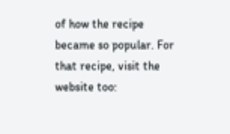of how the recipe became so popular. For that recipe, visit the website too: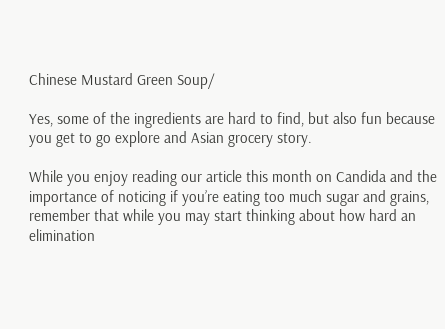Chinese Mustard Green Soup/

Yes, some of the ingredients are hard to find, but also fun because you get to go explore and Asian grocery story.

While you enjoy reading our article this month on Candida and the importance of noticing if you’re eating too much sugar and grains, remember that while you may start thinking about how hard an elimination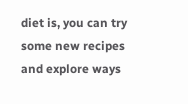diet is, you can try some new recipes and explore ways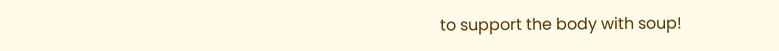to support the body with soup!